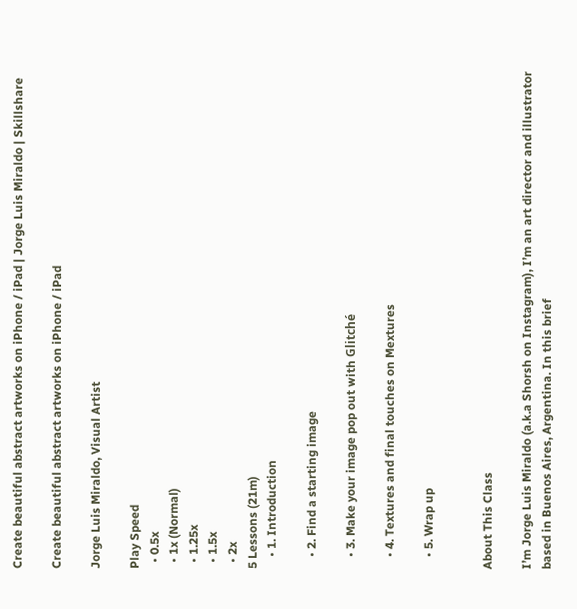Create beautiful abstract artworks on iPhone / iPad | Jorge Luis Miraldo | Skillshare

Create beautiful abstract artworks on iPhone / iPad

Jorge Luis Miraldo, Visual Artist

Play Speed
  • 0.5x
  • 1x (Normal)
  • 1.25x
  • 1.5x
  • 2x
5 Lessons (21m)
    • 1. Introduction

    • 2. Find a starting image

    • 3. Make your image pop out with Glitché

    • 4. Textures and final touches on Mextures

    • 5. Wrap up


About This Class

I’m Jorge Luis Miraldo (a.k.a Shorsh on Instagram), I’m an art director and illustrator based in Buenos Aires, Argentina. In this brief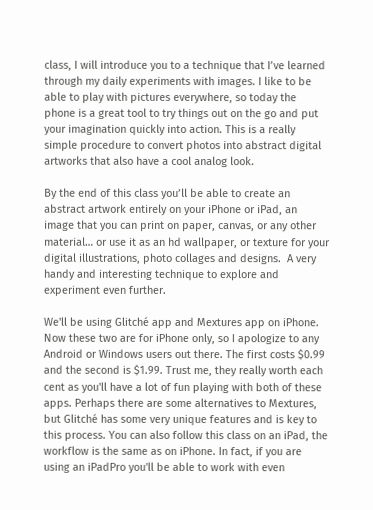class, I will introduce you to a technique that I’ve learned through my daily experiments with images. I like to be able to play with pictures everywhere, so today the phone is a great tool to try things out on the go and put your imagination quickly into action. This is a really simple procedure to convert photos into abstract digital artworks that also have a cool analog look.

By the end of this class you’ll be able to create an abstract artwork entirely on your iPhone or iPad, an image that you can print on paper, canvas, or any other material… or use it as an hd wallpaper, or texture for your digital illustrations, photo collages and designs.  A very handy and interesting technique to explore and experiment even further.

We'll be using Glitché app and Mextures app on iPhone. Now these two are for iPhone only, so I apologize to any Android or Windows users out there. The first costs $0.99 and the second is $1.99. Trust me, they really worth each cent as you'll have a lot of fun playing with both of these apps. Perhaps there are some alternatives to Mextures, but Glitché has some very unique features and is key to this process. You can also follow this class on an iPad, the workflow is the same as on iPhone. In fact, if you are using an iPadPro you'll be able to work with even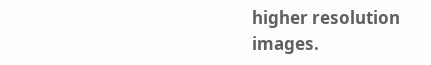higher resolution images.